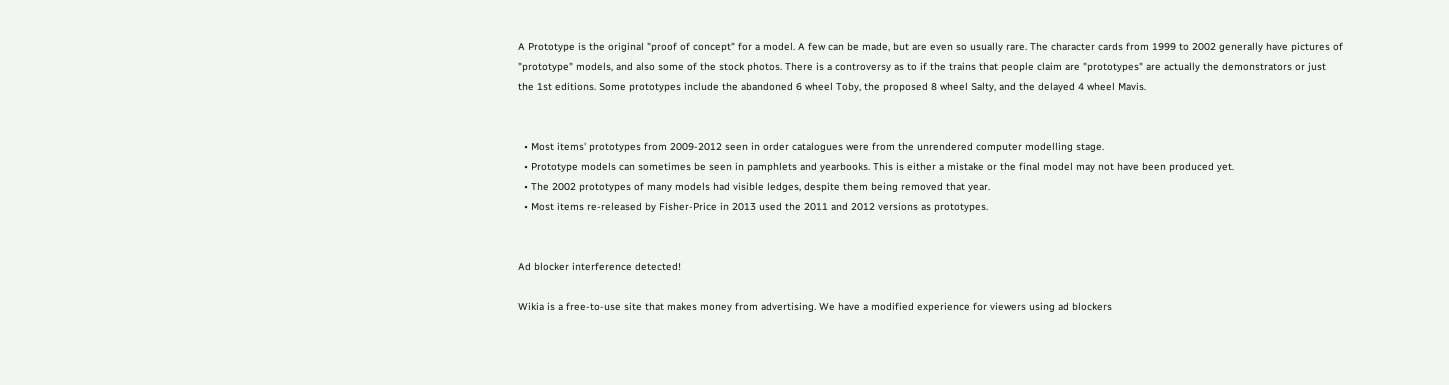A Prototype is the original "proof of concept" for a model. A few can be made, but are even so usually rare. The character cards from 1999 to 2002 generally have pictures of "prototype" models, and also some of the stock photos. There is a controversy as to if the trains that people claim are "prototypes" are actually the demonstrators or just the 1st editions. Some prototypes include the abandoned 6 wheel Toby, the proposed 8 wheel Salty, and the delayed 4 wheel Mavis.


  • Most items' prototypes from 2009-2012 seen in order catalogues were from the unrendered computer modelling stage.
  • Prototype models can sometimes be seen in pamphlets and yearbooks. This is either a mistake or the final model may not have been produced yet.
  • The 2002 prototypes of many models had visible ledges, despite them being removed that year.
  • Most items re-released by Fisher-Price in 2013 used the 2011 and 2012 versions as prototypes.


Ad blocker interference detected!

Wikia is a free-to-use site that makes money from advertising. We have a modified experience for viewers using ad blockers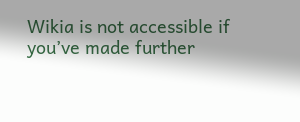Wikia is not accessible if you’ve made further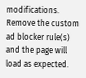modifications. Remove the custom ad blocker rule(s) and the page will load as expected.